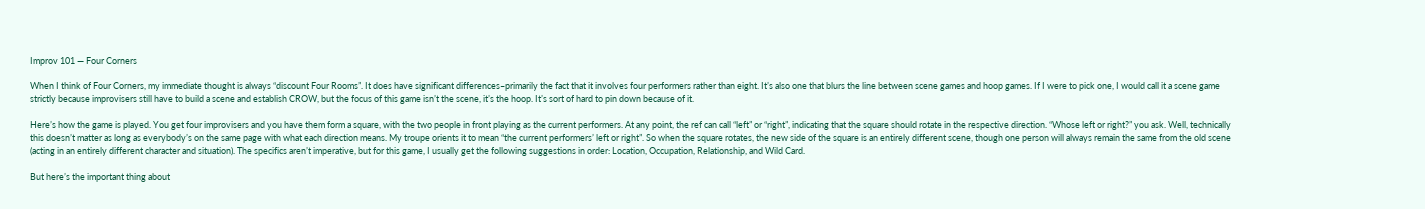Improv 101 — Four Corners

When I think of Four Corners, my immediate thought is always “discount Four Rooms”. It does have significant differences–primarily the fact that it involves four performers rather than eight. It’s also one that blurs the line between scene games and hoop games. If I were to pick one, I would call it a scene game strictly because improvisers still have to build a scene and establish CROW, but the focus of this game isn’t the scene, it’s the hoop. It’s sort of hard to pin down because of it.

Here’s how the game is played. You get four improvisers and you have them form a square, with the two people in front playing as the current performers. At any point, the ref can call “left” or “right”, indicating that the square should rotate in the respective direction. “Whose left or right?” you ask. Well, technically this doesn’t matter as long as everybody’s on the same page with what each direction means. My troupe orients it to mean “the current performers’ left or right”. So when the square rotates, the new side of the square is an entirely different scene, though one person will always remain the same from the old scene (acting in an entirely different character and situation). The specifics aren’t imperative, but for this game, I usually get the following suggestions in order: Location, Occupation, Relationship, and Wild Card.

But here’s the important thing about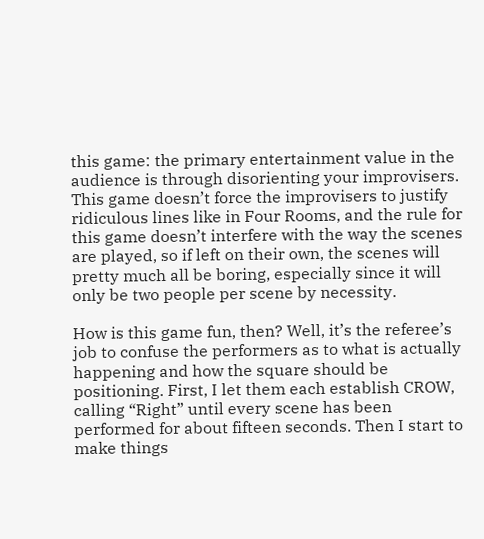this game: the primary entertainment value in the audience is through disorienting your improvisers. This game doesn’t force the improvisers to justify ridiculous lines like in Four Rooms, and the rule for this game doesn’t interfere with the way the scenes are played, so if left on their own, the scenes will pretty much all be boring, especially since it will only be two people per scene by necessity.

How is this game fun, then? Well, it’s the referee’s job to confuse the performers as to what is actually happening and how the square should be positioning. First, I let them each establish CROW, calling “Right” until every scene has been performed for about fifteen seconds. Then I start to make things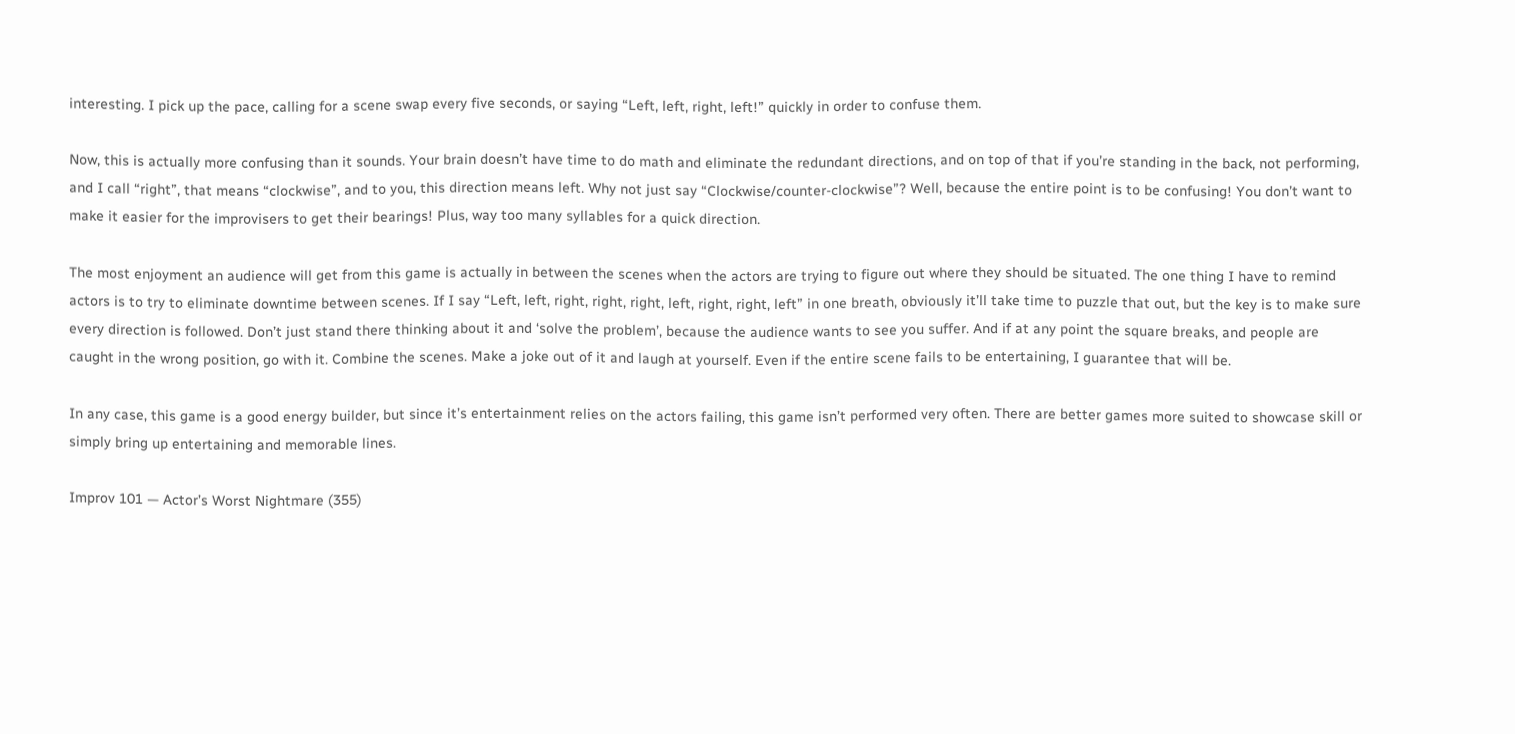interesting. I pick up the pace, calling for a scene swap every five seconds, or saying “Left, left, right, left!” quickly in order to confuse them.

Now, this is actually more confusing than it sounds. Your brain doesn’t have time to do math and eliminate the redundant directions, and on top of that if you’re standing in the back, not performing, and I call “right”, that means “clockwise”, and to you, this direction means left. Why not just say “Clockwise/counter-clockwise”? Well, because the entire point is to be confusing! You don’t want to make it easier for the improvisers to get their bearings! Plus, way too many syllables for a quick direction.

The most enjoyment an audience will get from this game is actually in between the scenes when the actors are trying to figure out where they should be situated. The one thing I have to remind actors is to try to eliminate downtime between scenes. If I say “Left, left, right, right, right, left, right, right, left” in one breath, obviously it’ll take time to puzzle that out, but the key is to make sure every direction is followed. Don’t just stand there thinking about it and ‘solve the problem’, because the audience wants to see you suffer. And if at any point the square breaks, and people are caught in the wrong position, go with it. Combine the scenes. Make a joke out of it and laugh at yourself. Even if the entire scene fails to be entertaining, I guarantee that will be.

In any case, this game is a good energy builder, but since it’s entertainment relies on the actors failing, this game isn’t performed very often. There are better games more suited to showcase skill or simply bring up entertaining and memorable lines.

Improv 101 — Actor’s Worst Nightmare (355)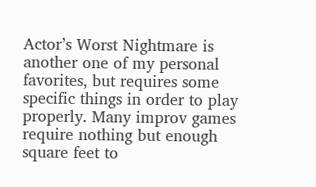Actor’s Worst Nightmare is another one of my personal favorites, but requires some specific things in order to play properly. Many improv games require nothing but enough square feet to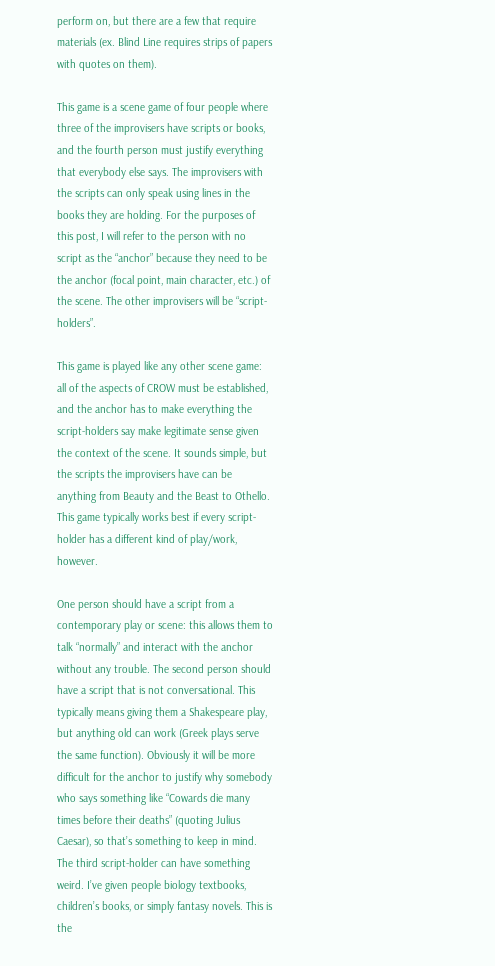perform on, but there are a few that require materials (ex. Blind Line requires strips of papers with quotes on them).

This game is a scene game of four people where three of the improvisers have scripts or books, and the fourth person must justify everything that everybody else says. The improvisers with the scripts can only speak using lines in the books they are holding. For the purposes of this post, I will refer to the person with no script as the “anchor” because they need to be the anchor (focal point, main character, etc.) of the scene. The other improvisers will be “script-holders”.

This game is played like any other scene game: all of the aspects of CROW must be established, and the anchor has to make everything the script-holders say make legitimate sense given the context of the scene. It sounds simple, but the scripts the improvisers have can be anything from Beauty and the Beast to Othello. This game typically works best if every script-holder has a different kind of play/work, however.

One person should have a script from a contemporary play or scene: this allows them to talk “normally” and interact with the anchor without any trouble. The second person should have a script that is not conversational. This typically means giving them a Shakespeare play, but anything old can work (Greek plays serve the same function). Obviously it will be more difficult for the anchor to justify why somebody who says something like “Cowards die many times before their deaths” (quoting Julius Caesar), so that’s something to keep in mind. The third script-holder can have something weird. I’ve given people biology textbooks, children’s books, or simply fantasy novels. This is the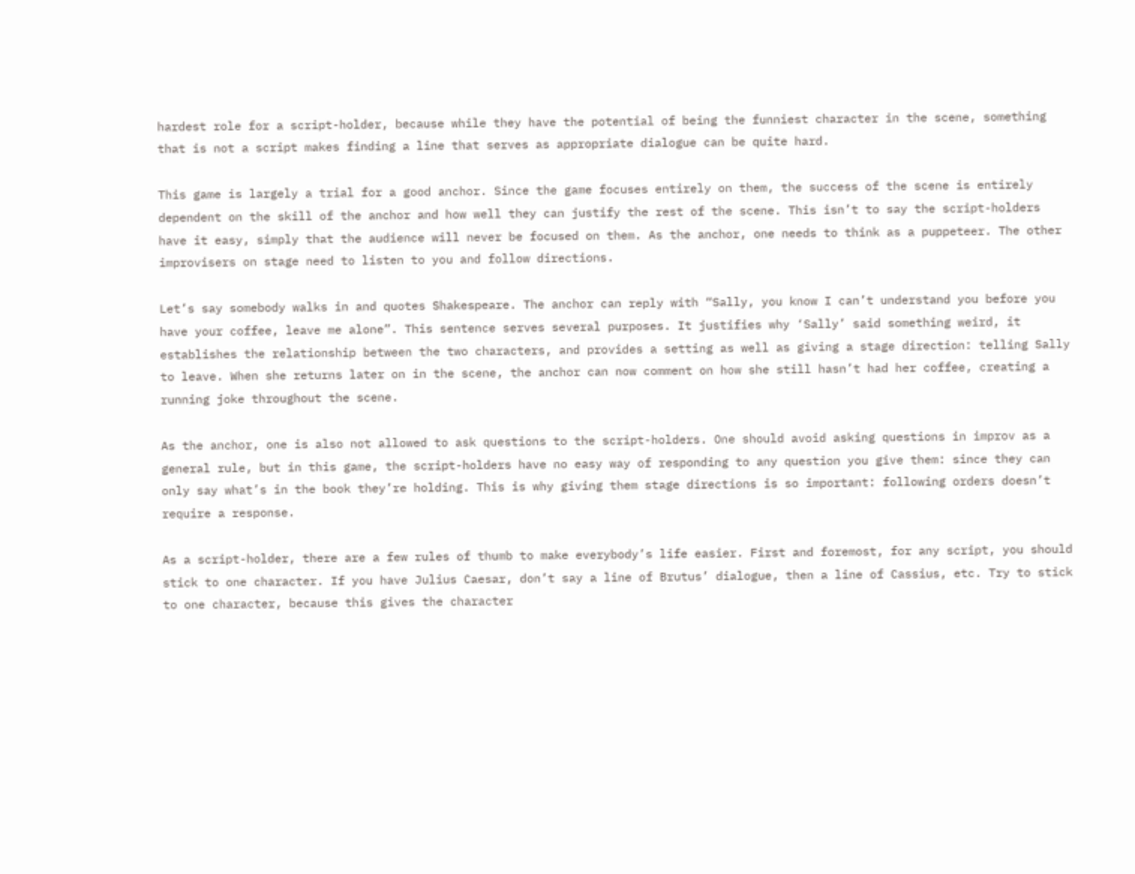hardest role for a script-holder, because while they have the potential of being the funniest character in the scene, something that is not a script makes finding a line that serves as appropriate dialogue can be quite hard.

This game is largely a trial for a good anchor. Since the game focuses entirely on them, the success of the scene is entirely dependent on the skill of the anchor and how well they can justify the rest of the scene. This isn’t to say the script-holders have it easy, simply that the audience will never be focused on them. As the anchor, one needs to think as a puppeteer. The other improvisers on stage need to listen to you and follow directions.

Let’s say somebody walks in and quotes Shakespeare. The anchor can reply with “Sally, you know I can’t understand you before you have your coffee, leave me alone”. This sentence serves several purposes. It justifies why ‘Sally’ said something weird, it establishes the relationship between the two characters, and provides a setting as well as giving a stage direction: telling Sally to leave. When she returns later on in the scene, the anchor can now comment on how she still hasn’t had her coffee, creating a running joke throughout the scene.

As the anchor, one is also not allowed to ask questions to the script-holders. One should avoid asking questions in improv as a general rule, but in this game, the script-holders have no easy way of responding to any question you give them: since they can only say what’s in the book they’re holding. This is why giving them stage directions is so important: following orders doesn’t require a response.

As a script-holder, there are a few rules of thumb to make everybody’s life easier. First and foremost, for any script, you should stick to one character. If you have Julius Caesar, don’t say a line of Brutus’ dialogue, then a line of Cassius, etc. Try to stick to one character, because this gives the character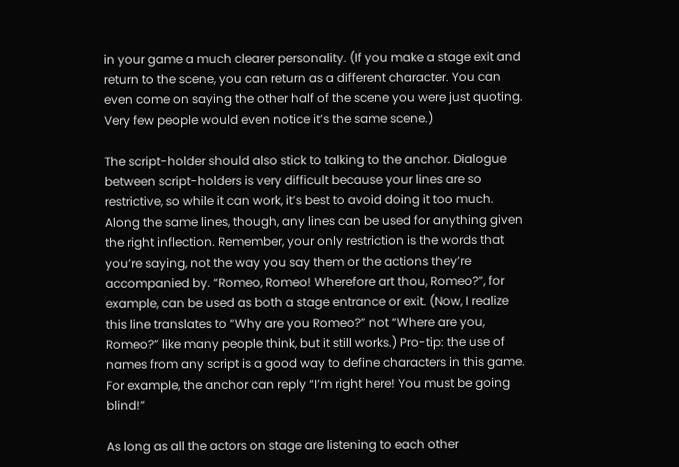in your game a much clearer personality. (If you make a stage exit and return to the scene, you can return as a different character. You can even come on saying the other half of the scene you were just quoting. Very few people would even notice it’s the same scene.)

The script-holder should also stick to talking to the anchor. Dialogue between script-holders is very difficult because your lines are so restrictive, so while it can work, it’s best to avoid doing it too much. Along the same lines, though, any lines can be used for anything given the right inflection. Remember, your only restriction is the words that you’re saying, not the way you say them or the actions they’re accompanied by. “Romeo, Romeo! Wherefore art thou, Romeo?”, for example, can be used as both a stage entrance or exit. (Now, I realize this line translates to “Why are you Romeo?” not “Where are you, Romeo?” like many people think, but it still works.) Pro-tip: the use of names from any script is a good way to define characters in this game. For example, the anchor can reply “I’m right here! You must be going blind!”

As long as all the actors on stage are listening to each other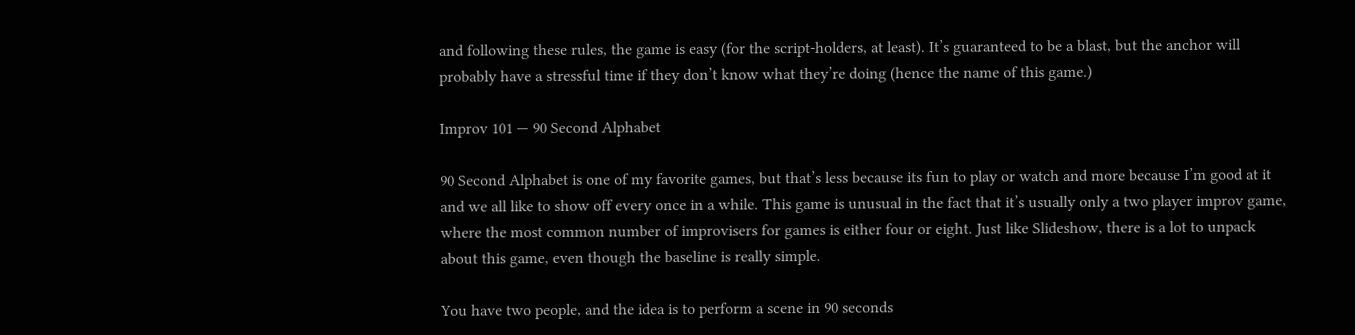and following these rules, the game is easy (for the script-holders, at least). It’s guaranteed to be a blast, but the anchor will probably have a stressful time if they don’t know what they’re doing (hence the name of this game.)

Improv 101 — 90 Second Alphabet

90 Second Alphabet is one of my favorite games, but that’s less because its fun to play or watch and more because I’m good at it and we all like to show off every once in a while. This game is unusual in the fact that it’s usually only a two player improv game, where the most common number of improvisers for games is either four or eight. Just like Slideshow, there is a lot to unpack about this game, even though the baseline is really simple.

You have two people, and the idea is to perform a scene in 90 seconds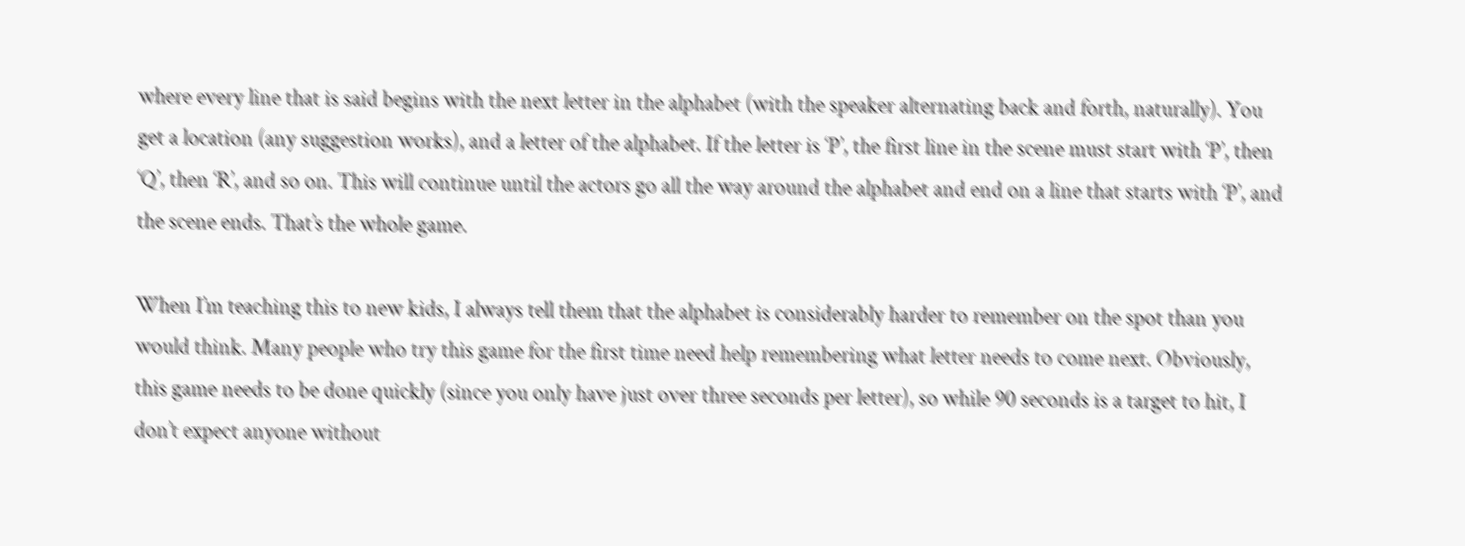where every line that is said begins with the next letter in the alphabet (with the speaker alternating back and forth, naturally). You get a location (any suggestion works), and a letter of the alphabet. If the letter is ‘P’, the first line in the scene must start with ‘P’, then ‘Q’, then ‘R’, and so on. This will continue until the actors go all the way around the alphabet and end on a line that starts with ‘P’, and the scene ends. That’s the whole game.

When I’m teaching this to new kids, I always tell them that the alphabet is considerably harder to remember on the spot than you would think. Many people who try this game for the first time need help remembering what letter needs to come next. Obviously, this game needs to be done quickly (since you only have just over three seconds per letter), so while 90 seconds is a target to hit, I don’t expect anyone without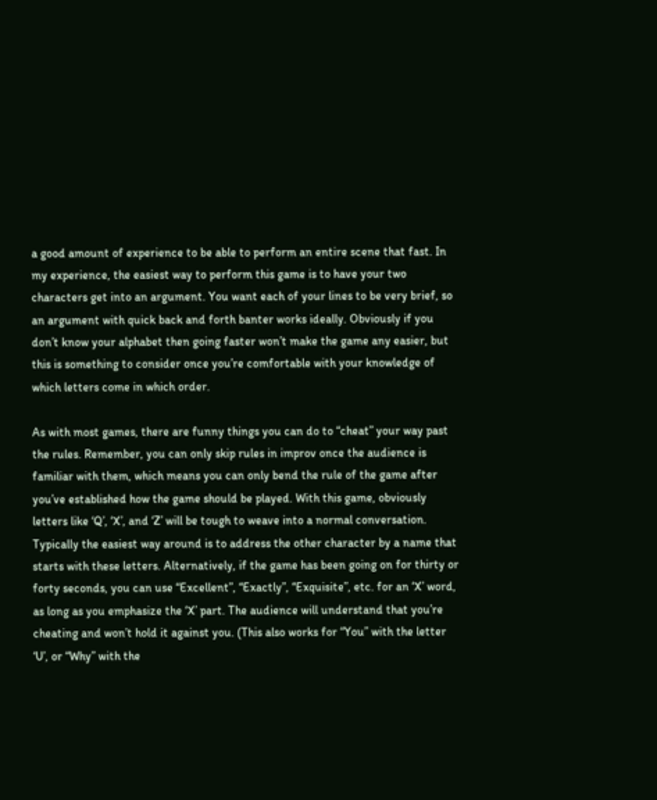a good amount of experience to be able to perform an entire scene that fast. In my experience, the easiest way to perform this game is to have your two characters get into an argument. You want each of your lines to be very brief, so an argument with quick back and forth banter works ideally. Obviously if you don’t know your alphabet then going faster won’t make the game any easier, but this is something to consider once you’re comfortable with your knowledge of which letters come in which order.

As with most games, there are funny things you can do to “cheat” your way past the rules. Remember, you can only skip rules in improv once the audience is familiar with them, which means you can only bend the rule of the game after you’ve established how the game should be played. With this game, obviously letters like ‘Q’, ‘X’, and ‘Z’ will be tough to weave into a normal conversation. Typically the easiest way around is to address the other character by a name that starts with these letters. Alternatively, if the game has been going on for thirty or forty seconds, you can use “Excellent”, “Exactly”, “Exquisite”, etc. for an ‘X’ word, as long as you emphasize the ‘X’ part. The audience will understand that you’re cheating and won’t hold it against you. (This also works for “You” with the letter ‘U’, or “Why” with the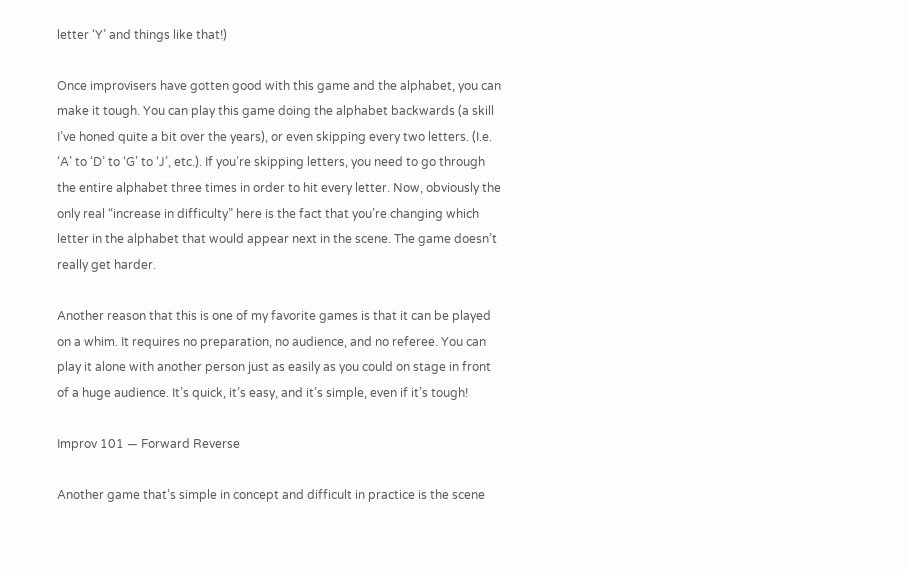letter ‘Y’ and things like that!)

Once improvisers have gotten good with this game and the alphabet, you can make it tough. You can play this game doing the alphabet backwards (a skill I’ve honed quite a bit over the years), or even skipping every two letters. (I.e. ‘A’ to ‘D’ to ‘G’ to ‘J’, etc.). If you’re skipping letters, you need to go through the entire alphabet three times in order to hit every letter. Now, obviously the only real “increase in difficulty” here is the fact that you’re changing which letter in the alphabet that would appear next in the scene. The game doesn’t really get harder.

Another reason that this is one of my favorite games is that it can be played on a whim. It requires no preparation, no audience, and no referee. You can play it alone with another person just as easily as you could on stage in front of a huge audience. It’s quick, it’s easy, and it’s simple, even if it’s tough!

Improv 101 — Forward Reverse

Another game that’s simple in concept and difficult in practice is the scene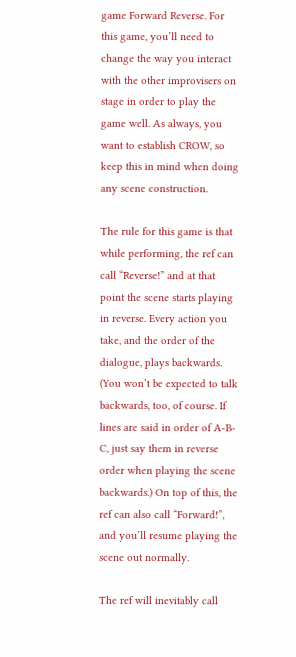game Forward Reverse. For this game, you’ll need to change the way you interact with the other improvisers on stage in order to play the game well. As always, you want to establish CROW, so keep this in mind when doing any scene construction.

The rule for this game is that while performing, the ref can call “Reverse!” and at that point the scene starts playing in reverse. Every action you take, and the order of the dialogue, plays backwards. (You won’t be expected to talk backwards, too, of course. If lines are said in order of A-B-C, just say them in reverse order when playing the scene backwards.) On top of this, the ref can also call “Forward!”, and you’ll resume playing the scene out normally.

The ref will inevitably call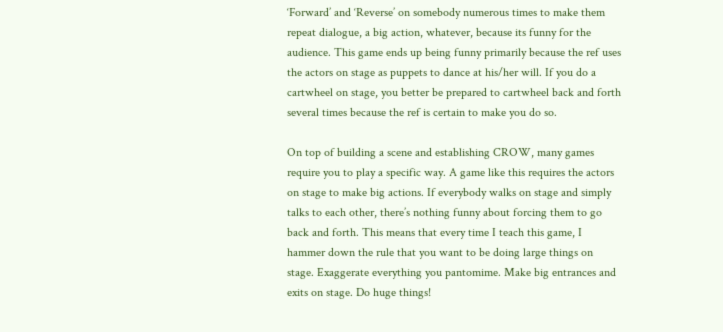‘Forward’ and ‘Reverse’ on somebody numerous times to make them repeat dialogue, a big action, whatever, because its funny for the audience. This game ends up being funny primarily because the ref uses the actors on stage as puppets to dance at his/her will. If you do a cartwheel on stage, you better be prepared to cartwheel back and forth several times because the ref is certain to make you do so.

On top of building a scene and establishing CROW, many games require you to play a specific way. A game like this requires the actors on stage to make big actions. If everybody walks on stage and simply talks to each other, there’s nothing funny about forcing them to go back and forth. This means that every time I teach this game, I hammer down the rule that you want to be doing large things on stage. Exaggerate everything you pantomime. Make big entrances and exits on stage. Do huge things!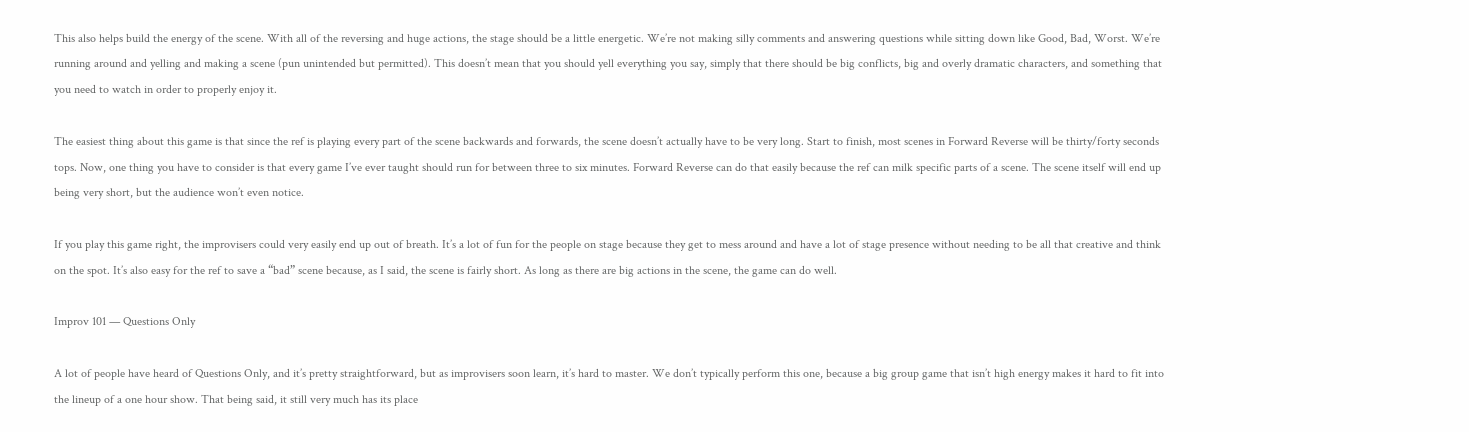This also helps build the energy of the scene. With all of the reversing and huge actions, the stage should be a little energetic. We’re not making silly comments and answering questions while sitting down like Good, Bad, Worst. We’re running around and yelling and making a scene (pun unintended but permitted). This doesn’t mean that you should yell everything you say, simply that there should be big conflicts, big and overly dramatic characters, and something that you need to watch in order to properly enjoy it.

The easiest thing about this game is that since the ref is playing every part of the scene backwards and forwards, the scene doesn’t actually have to be very long. Start to finish, most scenes in Forward Reverse will be thirty/forty seconds tops. Now, one thing you have to consider is that every game I’ve ever taught should run for between three to six minutes. Forward Reverse can do that easily because the ref can milk specific parts of a scene. The scene itself will end up being very short, but the audience won’t even notice.

If you play this game right, the improvisers could very easily end up out of breath. It’s a lot of fun for the people on stage because they get to mess around and have a lot of stage presence without needing to be all that creative and think on the spot. It’s also easy for the ref to save a “bad” scene because, as I said, the scene is fairly short. As long as there are big actions in the scene, the game can do well.

Improv 101 — Questions Only

A lot of people have heard of Questions Only, and it’s pretty straightforward, but as improvisers soon learn, it’s hard to master. We don’t typically perform this one, because a big group game that isn’t high energy makes it hard to fit into the lineup of a one hour show. That being said, it still very much has its place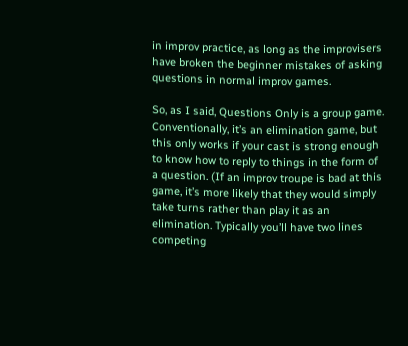in improv practice, as long as the improvisers have broken the beginner mistakes of asking questions in normal improv games.

So, as I said, Questions Only is a group game. Conventionally, it’s an elimination game, but this only works if your cast is strong enough to know how to reply to things in the form of a question. (If an improv troupe is bad at this game, it’s more likely that they would simply take turns rather than play it as an elimination. Typically you’ll have two lines competing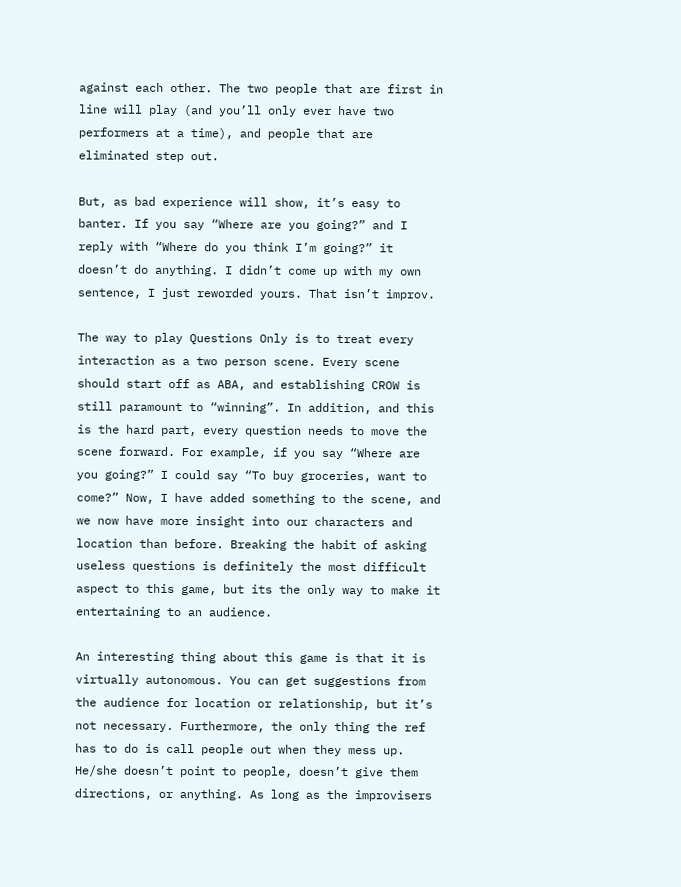against each other. The two people that are first in line will play (and you’ll only ever have two performers at a time), and people that are eliminated step out.

But, as bad experience will show, it’s easy to banter. If you say “Where are you going?” and I reply with “Where do you think I’m going?” it doesn’t do anything. I didn’t come up with my own sentence, I just reworded yours. That isn’t improv.

The way to play Questions Only is to treat every interaction as a two person scene. Every scene should start off as ABA, and establishing CROW is still paramount to “winning”. In addition, and this is the hard part, every question needs to move the scene forward. For example, if you say “Where are you going?” I could say “To buy groceries, want to come?” Now, I have added something to the scene, and we now have more insight into our characters and location than before. Breaking the habit of asking useless questions is definitely the most difficult aspect to this game, but its the only way to make it entertaining to an audience.

An interesting thing about this game is that it is virtually autonomous. You can get suggestions from the audience for location or relationship, but it’s not necessary. Furthermore, the only thing the ref has to do is call people out when they mess up. He/she doesn’t point to people, doesn’t give them directions, or anything. As long as the improvisers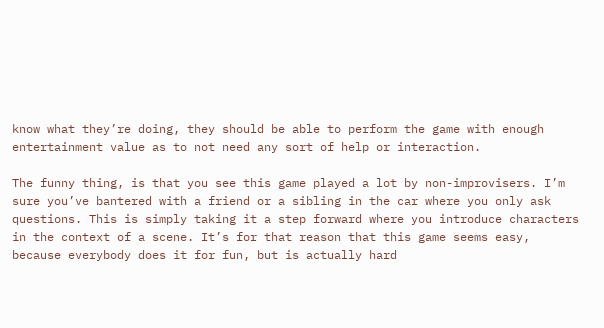know what they’re doing, they should be able to perform the game with enough entertainment value as to not need any sort of help or interaction.

The funny thing, is that you see this game played a lot by non-improvisers. I’m sure you’ve bantered with a friend or a sibling in the car where you only ask questions. This is simply taking it a step forward where you introduce characters in the context of a scene. It’s for that reason that this game seems easy, because everybody does it for fun, but is actually hard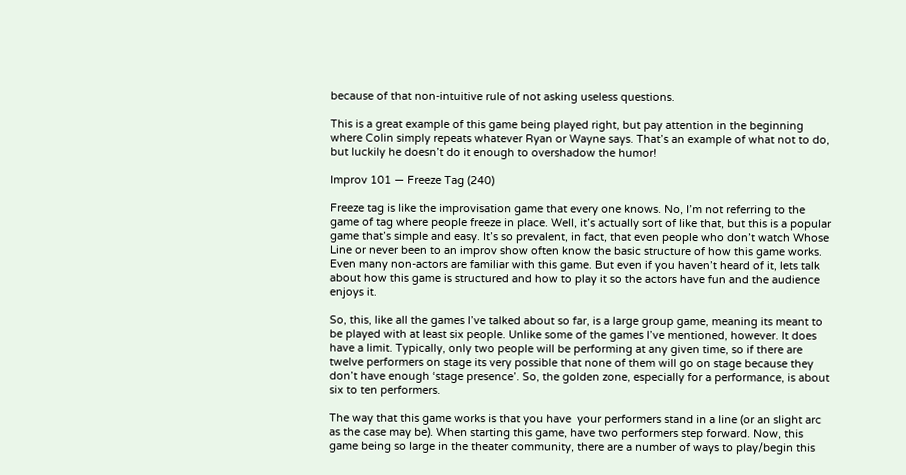because of that non-intuitive rule of not asking useless questions.

This is a great example of this game being played right, but pay attention in the beginning where Colin simply repeats whatever Ryan or Wayne says. That’s an example of what not to do, but luckily he doesn’t do it enough to overshadow the humor!

Improv 101 — Freeze Tag (240)

Freeze tag is like the improvisation game that every one knows. No, I’m not referring to the game of tag where people freeze in place. Well, it’s actually sort of like that, but this is a popular game that’s simple and easy. It’s so prevalent, in fact, that even people who don’t watch Whose Line or never been to an improv show often know the basic structure of how this game works. Even many non-actors are familiar with this game. But even if you haven’t heard of it, lets talk about how this game is structured and how to play it so the actors have fun and the audience enjoys it.

So, this, like all the games I’ve talked about so far, is a large group game, meaning its meant to be played with at least six people. Unlike some of the games I’ve mentioned, however. It does have a limit. Typically, only two people will be performing at any given time, so if there are twelve performers on stage its very possible that none of them will go on stage because they don’t have enough ‘stage presence’. So, the golden zone, especially for a performance, is about six to ten performers.

The way that this game works is that you have  your performers stand in a line (or an slight arc as the case may be). When starting this game, have two performers step forward. Now, this game being so large in the theater community, there are a number of ways to play/begin this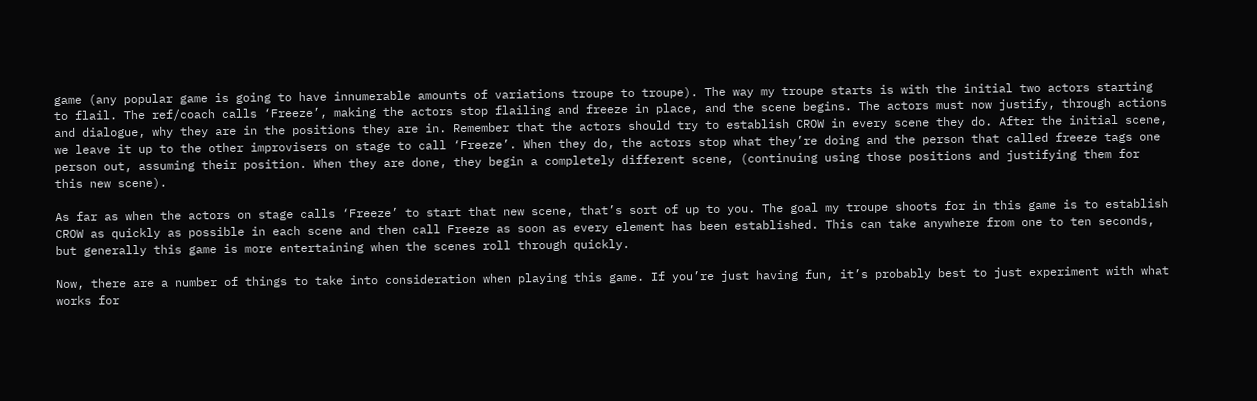game (any popular game is going to have innumerable amounts of variations troupe to troupe). The way my troupe starts is with the initial two actors starting to flail. The ref/coach calls ‘Freeze’, making the actors stop flailing and freeze in place, and the scene begins. The actors must now justify, through actions and dialogue, why they are in the positions they are in. Remember that the actors should try to establish CROW in every scene they do. After the initial scene, we leave it up to the other improvisers on stage to call ‘Freeze’. When they do, the actors stop what they’re doing and the person that called freeze tags one person out, assuming their position. When they are done, they begin a completely different scene, (continuing using those positions and justifying them for this new scene).

As far as when the actors on stage calls ‘Freeze’ to start that new scene, that’s sort of up to you. The goal my troupe shoots for in this game is to establish CROW as quickly as possible in each scene and then call Freeze as soon as every element has been established. This can take anywhere from one to ten seconds, but generally this game is more entertaining when the scenes roll through quickly.

Now, there are a number of things to take into consideration when playing this game. If you’re just having fun, it’s probably best to just experiment with what works for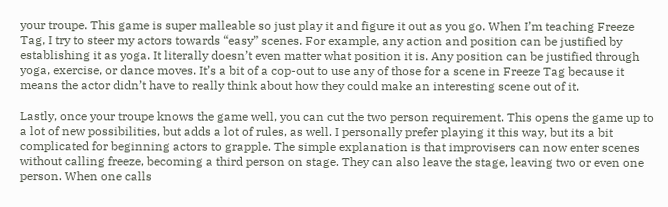your troupe. This game is super malleable so just play it and figure it out as you go. When I’m teaching Freeze Tag, I try to steer my actors towards “easy” scenes. For example, any action and position can be justified by establishing it as yoga. It literally doesn’t even matter what position it is. Any position can be justified through yoga, exercise, or dance moves. It’s a bit of a cop-out to use any of those for a scene in Freeze Tag because it means the actor didn’t have to really think about how they could make an interesting scene out of it.

Lastly, once your troupe knows the game well, you can cut the two person requirement. This opens the game up to a lot of new possibilities, but adds a lot of rules, as well. I personally prefer playing it this way, but its a bit complicated for beginning actors to grapple. The simple explanation is that improvisers can now enter scenes without calling freeze, becoming a third person on stage. They can also leave the stage, leaving two or even one person. When one calls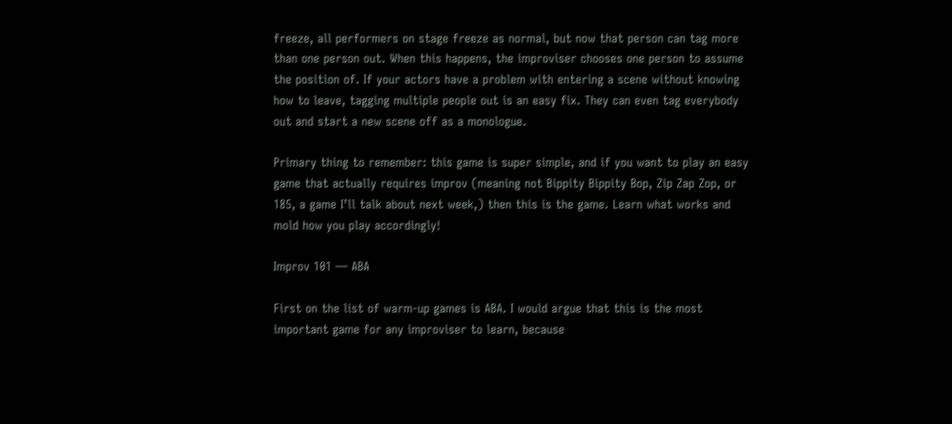freeze, all performers on stage freeze as normal, but now that person can tag more than one person out. When this happens, the improviser chooses one person to assume the position of. If your actors have a problem with entering a scene without knowing how to leave, tagging multiple people out is an easy fix. They can even tag everybody out and start a new scene off as a monologue.

Primary thing to remember: this game is super simple, and if you want to play an easy game that actually requires improv (meaning not Bippity Bippity Bop, Zip Zap Zop, or 185, a game I’ll talk about next week,) then this is the game. Learn what works and mold how you play accordingly!

Improv 101 — ABA

First on the list of warm-up games is ABA. I would argue that this is the most important game for any improviser to learn, because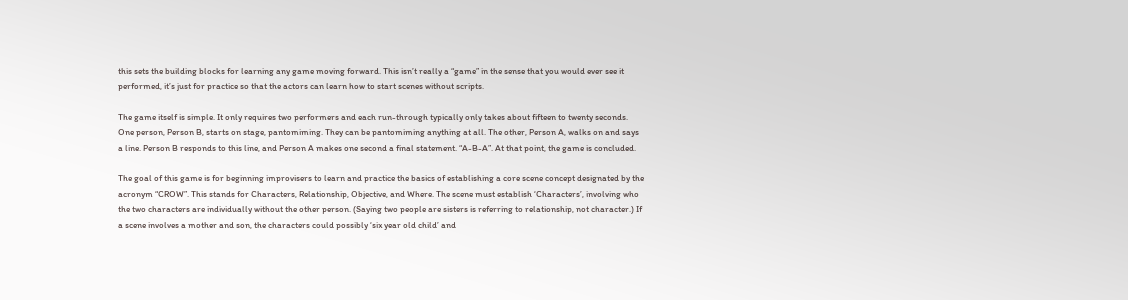this sets the building blocks for learning any game moving forward. This isn’t really a “game” in the sense that you would ever see it performed, it’s just for practice so that the actors can learn how to start scenes without scripts.

The game itself is simple. It only requires two performers and each run-through typically only takes about fifteen to twenty seconds. One person, Person B, starts on stage, pantomiming. They can be pantomiming anything at all. The other, Person A, walks on and says a line. Person B responds to this line, and Person A makes one second a final statement. “A-B-A”. At that point, the game is concluded.

The goal of this game is for beginning improvisers to learn and practice the basics of establishing a core scene concept designated by the acronym “CROW”. This stands for Characters, Relationship, Objective, and Where. The scene must establish ‘Characters’, involving who the two characters are individually without the other person. (Saying two people are sisters is referring to relationship, not character.) If a scene involves a mother and son, the characters could possibly ‘six year old child’ and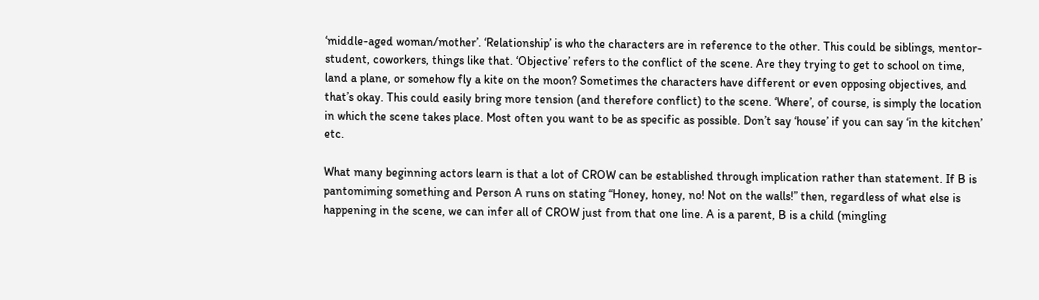‘middle-aged woman/mother’. ‘Relationship’ is who the characters are in reference to the other. This could be siblings, mentor-student, coworkers, things like that. ‘Objective’ refers to the conflict of the scene. Are they trying to get to school on time, land a plane, or somehow fly a kite on the moon? Sometimes the characters have different or even opposing objectives, and that’s okay. This could easily bring more tension (and therefore conflict) to the scene. ‘Where’, of course, is simply the location in which the scene takes place. Most often you want to be as specific as possible. Don’t say ‘house’ if you can say ‘in the kitchen’ etc.

What many beginning actors learn is that a lot of CROW can be established through implication rather than statement. If B is pantomiming something and Person A runs on stating “Honey, honey, no! Not on the walls!” then, regardless of what else is happening in the scene, we can infer all of CROW just from that one line. A is a parent, B is a child (mingling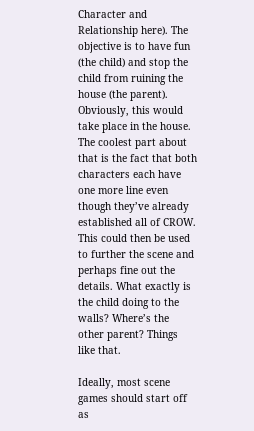Character and Relationship here). The objective is to have fun (the child) and stop the child from ruining the house (the parent). Obviously, this would take place in the house. The coolest part about that is the fact that both characters each have one more line even though they’ve already established all of CROW. This could then be used to further the scene and perhaps fine out the details. What exactly is the child doing to the walls? Where’s the other parent? Things like that.

Ideally, most scene games should start off as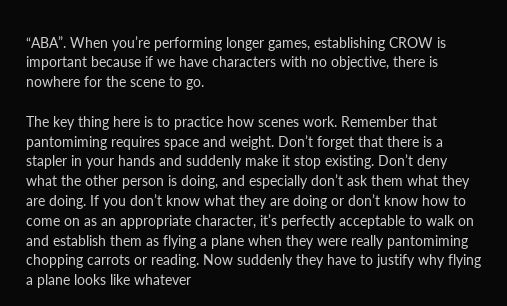“ABA”. When you’re performing longer games, establishing CROW is important because if we have characters with no objective, there is nowhere for the scene to go.

The key thing here is to practice how scenes work. Remember that pantomiming requires space and weight. Don’t forget that there is a stapler in your hands and suddenly make it stop existing. Don’t deny what the other person is doing, and especially don’t ask them what they are doing. If you don’t know what they are doing or don’t know how to come on as an appropriate character, it’s perfectly acceptable to walk on and establish them as flying a plane when they were really pantomiming chopping carrots or reading. Now suddenly they have to justify why flying a plane looks like whatever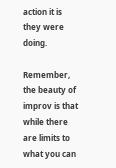action it is they were doing.

Remember, the beauty of improv is that while there are limits to what you can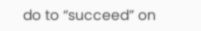do to “succeed” on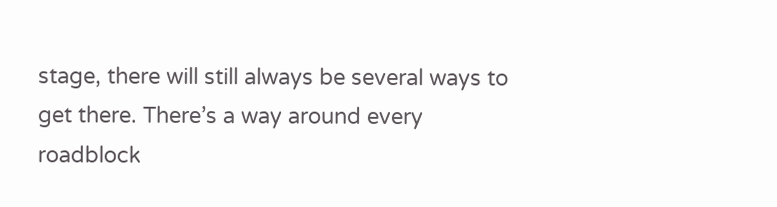stage, there will still always be several ways to get there. There’s a way around every roadblock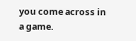you come across in a game.